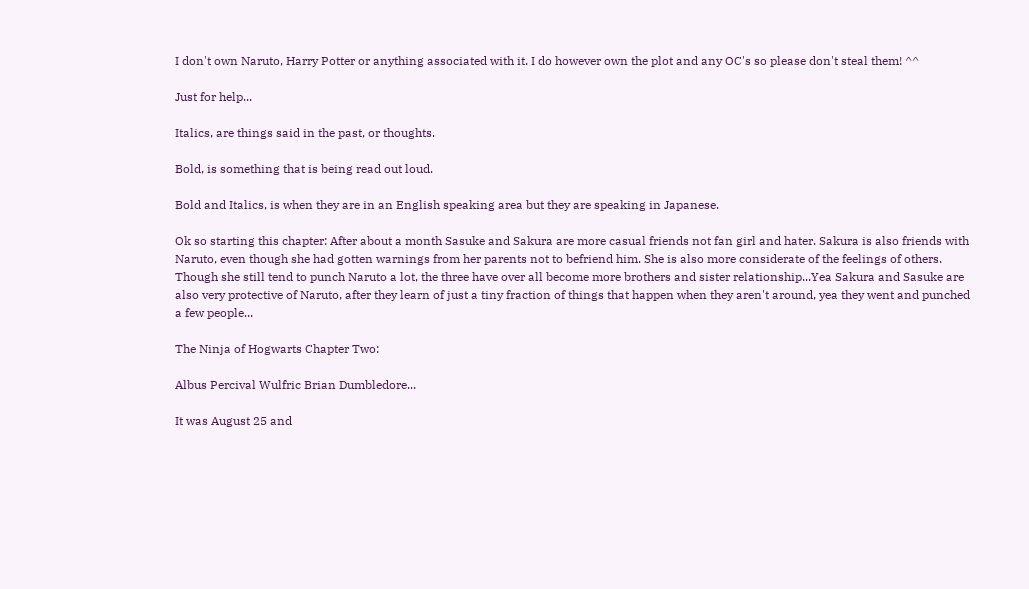I don't own Naruto, Harry Potter or anything associated with it. I do however own the plot and any OC's so please don't steal them! ^^

Just for help...

Italics, are things said in the past, or thoughts.

Bold, is something that is being read out loud.

Bold and Italics, is when they are in an English speaking area but they are speaking in Japanese.

Ok so starting this chapter: After about a month Sasuke and Sakura are more casual friends not fan girl and hater. Sakura is also friends with Naruto, even though she had gotten warnings from her parents not to befriend him. She is also more considerate of the feelings of others. Though she still tend to punch Naruto a lot, the three have over all become more brothers and sister relationship...Yea Sakura and Sasuke are also very protective of Naruto, after they learn of just a tiny fraction of things that happen when they aren't around, yea they went and punched a few people...

The Ninja of Hogwarts Chapter Two:

Albus Percival Wulfric Brian Dumbledore...

It was August 25 and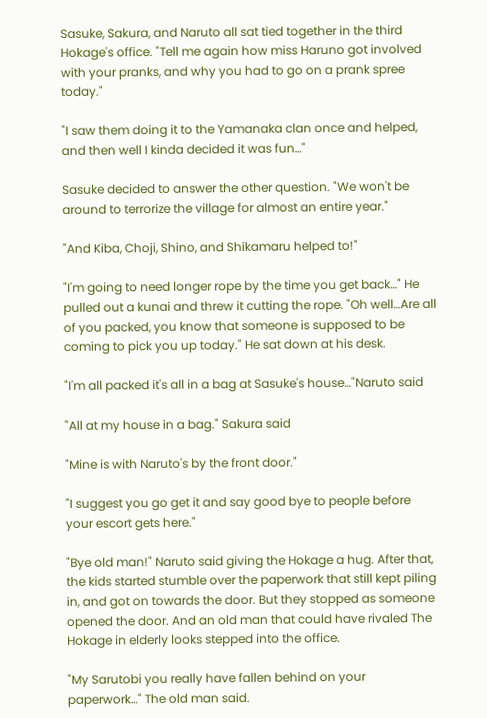Sasuke, Sakura, and Naruto all sat tied together in the third Hokage's office. "Tell me again how miss Haruno got involved with your pranks, and why you had to go on a prank spree today."

"I saw them doing it to the Yamanaka clan once and helped, and then well I kinda decided it was fun…"

Sasuke decided to answer the other question. "We won't be around to terrorize the village for almost an entire year."

"And Kiba, Choji, Shino, and Shikamaru helped to!"

"I'm going to need longer rope by the time you get back…" He pulled out a kunai and threw it cutting the rope. "Oh well…Are all of you packed, you know that someone is supposed to be coming to pick you up today." He sat down at his desk.

"I'm all packed it's all in a bag at Sasuke's house…"Naruto said

"All at my house in a bag." Sakura said

"Mine is with Naruto's by the front door."

"I suggest you go get it and say good bye to people before your escort gets here."

"Bye old man!" Naruto said giving the Hokage a hug. After that, the kids started stumble over the paperwork that still kept piling in, and got on towards the door. But they stopped as someone opened the door. And an old man that could have rivaled The Hokage in elderly looks stepped into the office.

"My Sarutobi you really have fallen behind on your paperwork…" The old man said.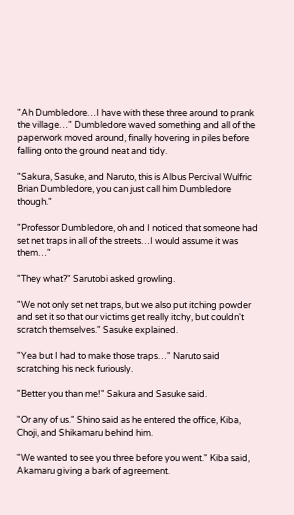"Ah Dumbledore…I have with these three around to prank the village…" Dumbledore waved something and all of the paperwork moved around, finally hovering in piles before falling onto the ground neat and tidy.

"Sakura, Sasuke, and Naruto, this is Albus Percival Wulfric Brian Dumbledore, you can just call him Dumbledore though."

"Professor Dumbledore, oh and I noticed that someone had set net traps in all of the streets…I would assume it was them…"

"They what?" Sarutobi asked growling.

"We not only set net traps, but we also put itching powder and set it so that our victims get really itchy, but couldn't scratch themselves." Sasuke explained.

"Yea but I had to make those traps…" Naruto said scratching his neck furiously.

"Better you than me!" Sakura and Sasuke said.

"Or any of us." Shino said as he entered the office, Kiba, Choji, and Shikamaru behind him.

"We wanted to see you three before you went." Kiba said, Akamaru giving a bark of agreement.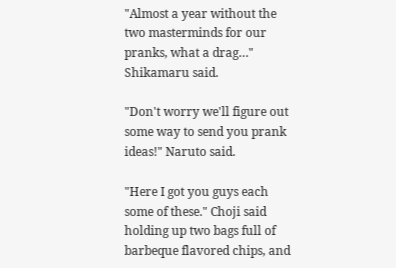"Almost a year without the two masterminds for our pranks, what a drag…" Shikamaru said.

"Don't worry we'll figure out some way to send you prank ideas!" Naruto said.

"Here I got you guys each some of these." Choji said holding up two bags full of barbeque flavored chips, and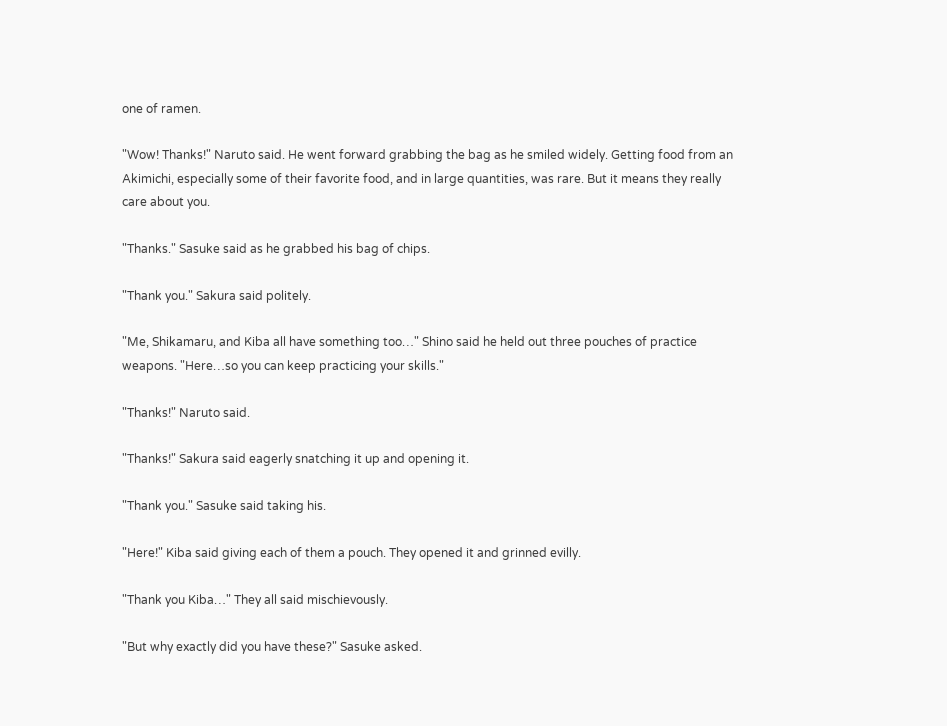one of ramen.

"Wow! Thanks!" Naruto said. He went forward grabbing the bag as he smiled widely. Getting food from an Akimichi, especially some of their favorite food, and in large quantities, was rare. But it means they really care about you.

"Thanks." Sasuke said as he grabbed his bag of chips.

"Thank you." Sakura said politely.

"Me, Shikamaru, and Kiba all have something too…" Shino said he held out three pouches of practice weapons. "Here…so you can keep practicing your skills."

"Thanks!" Naruto said.

"Thanks!" Sakura said eagerly snatching it up and opening it.

"Thank you." Sasuke said taking his.

"Here!" Kiba said giving each of them a pouch. They opened it and grinned evilly.

"Thank you Kiba…" They all said mischievously.

"But why exactly did you have these?" Sasuke asked.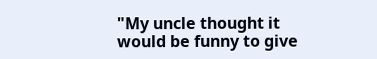"My uncle thought it would be funny to give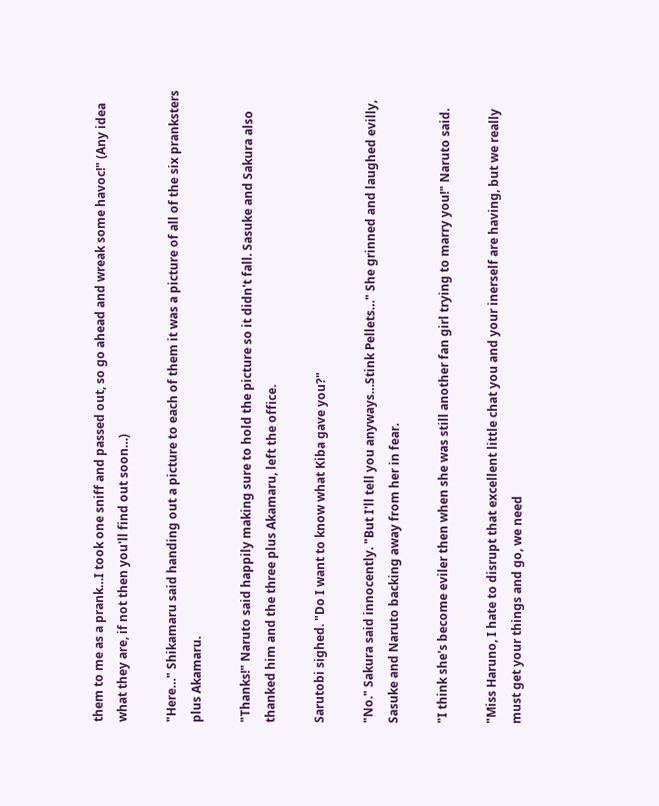them to me as a prank…I took one sniff and passed out, so go ahead and wreak some havoc!" (Any idea what they are, if not then you'll find out soon…)

"Here…" Shikamaru said handing out a picture to each of them it was a picture of all of the six pranksters plus Akamaru.

"Thanks!" Naruto said happily making sure to hold the picture so it didn't fall. Sasuke and Sakura also thanked him and the three plus Akamaru, left the office.

Sarutobi sighed. "Do I want to know what Kiba gave you?"

"No." Sakura said innocently. "But I'll tell you anyways…Stink Pellets…" She grinned and laughed evilly, Sasuke and Naruto backing away from her in fear.

"I think she's become eviler then when she was still another fan girl trying to marry you!" Naruto said.

"Miss Haruno, I hate to disrupt that excellent little chat you and your inerself are having, but we really must get your things and go, we need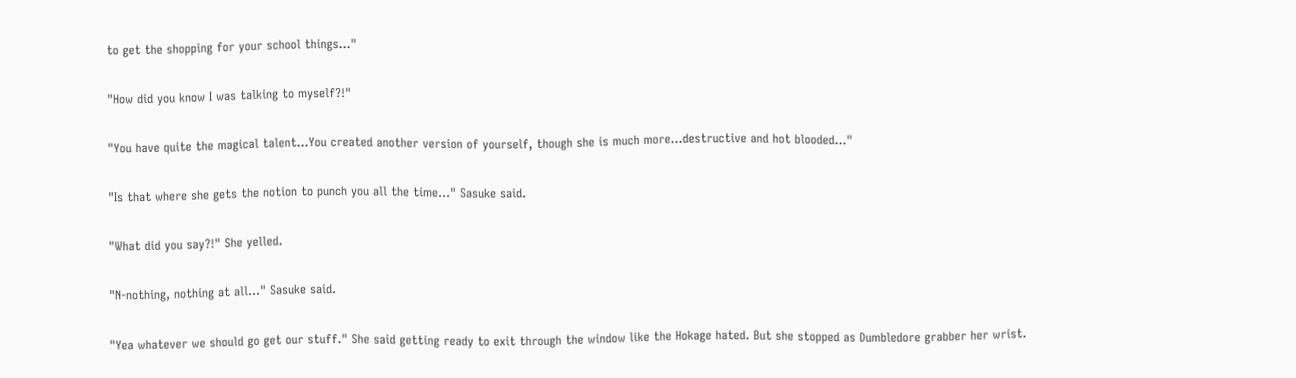to get the shopping for your school things…"

"How did you know I was talking to myself?!"

"You have quite the magical talent…You created another version of yourself, though she is much more…destructive and hot blooded…"

"Is that where she gets the notion to punch you all the time…" Sasuke said.

"What did you say?!" She yelled.

"N-nothing, nothing at all…" Sasuke said.

"Yea whatever we should go get our stuff." She said getting ready to exit through the window like the Hokage hated. But she stopped as Dumbledore grabber her wrist.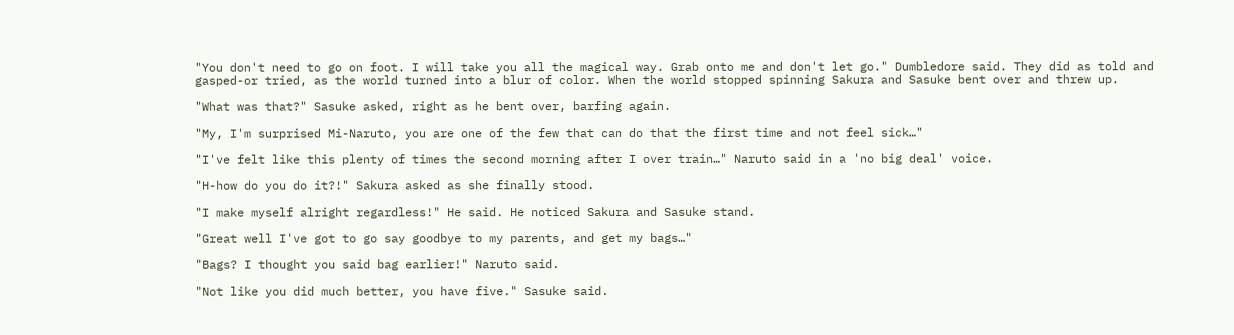"You don't need to go on foot. I will take you all the magical way. Grab onto me and don't let go." Dumbledore said. They did as told and gasped-or tried, as the world turned into a blur of color. When the world stopped spinning Sakura and Sasuke bent over and threw up.

"What was that?" Sasuke asked, right as he bent over, barfing again.

"My, I'm surprised Mi-Naruto, you are one of the few that can do that the first time and not feel sick…"

"I've felt like this plenty of times the second morning after I over train…" Naruto said in a 'no big deal' voice.

"H-how do you do it?!" Sakura asked as she finally stood.

"I make myself alright regardless!" He said. He noticed Sakura and Sasuke stand.

"Great well I've got to go say goodbye to my parents, and get my bags…"

"Bags? I thought you said bag earlier!" Naruto said.

"Not like you did much better, you have five." Sasuke said.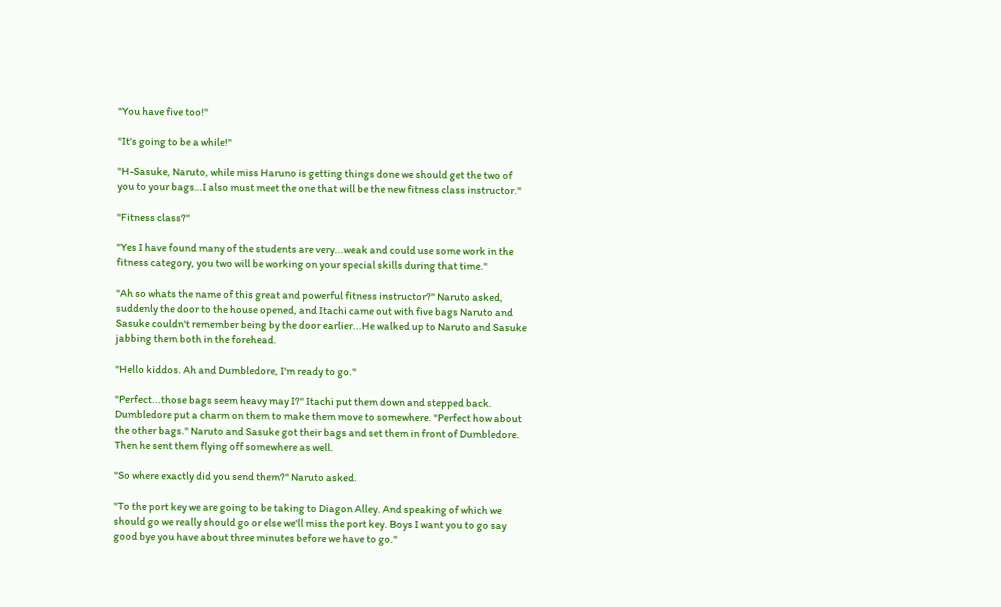"You have five too!"

"It's going to be a while!"

"H-Sasuke, Naruto, while miss Haruno is getting things done we should get the two of you to your bags…I also must meet the one that will be the new fitness class instructor."

"Fitness class?"

"Yes I have found many of the students are very...weak and could use some work in the fitness category, you two will be working on your special skills during that time."

"Ah so whats the name of this great and powerful fitness instructor?" Naruto asked, suddenly the door to the house opened, and Itachi came out with five bags Naruto and Sasuke couldn't remember being by the door earlier...He walked up to Naruto and Sasuke jabbing them both in the forehead.

"Hello kiddos. Ah and Dumbledore, I'm ready to go."

"Perfect...those bags seem heavy may I?" Itachi put them down and stepped back. Dumbledore put a charm on them to make them move to somewhere. "Perfect how about the other bags." Naruto and Sasuke got their bags and set them in front of Dumbledore. Then he sent them flying off somewhere as well.

"So where exactly did you send them?" Naruto asked.

"To the port key we are going to be taking to Diagon Alley. And speaking of which we should go we really should go or else we'll miss the port key. Boys I want you to go say good bye you have about three minutes before we have to go."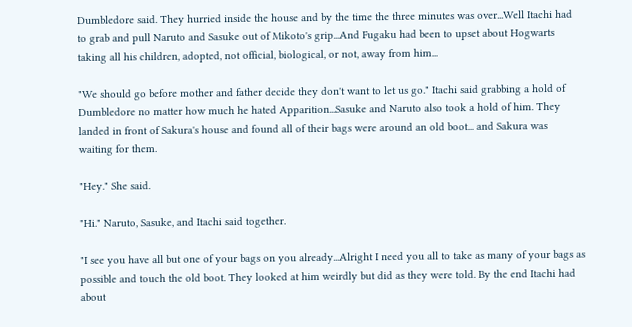Dumbledore said. They hurried inside the house and by the time the three minutes was over...Well Itachi had to grab and pull Naruto and Sasuke out of Mikoto's grip...And Fugaku had been to upset about Hogwarts taking all his children, adopted, not official, biological, or not, away from him...

"We should go before mother and father decide they don't want to let us go." Itachi said grabbing a hold of Dumbledore no matter how much he hated Apparition...Sasuke and Naruto also took a hold of him. They landed in front of Sakura's house and found all of their bags were around an old boot... and Sakura was waiting for them.

"Hey." She said.

"Hi." Naruto, Sasuke, and Itachi said together.

"I see you have all but one of your bags on you already...Alright I need you all to take as many of your bags as possible and touch the old boot. They looked at him weirdly but did as they were told. By the end Itachi had about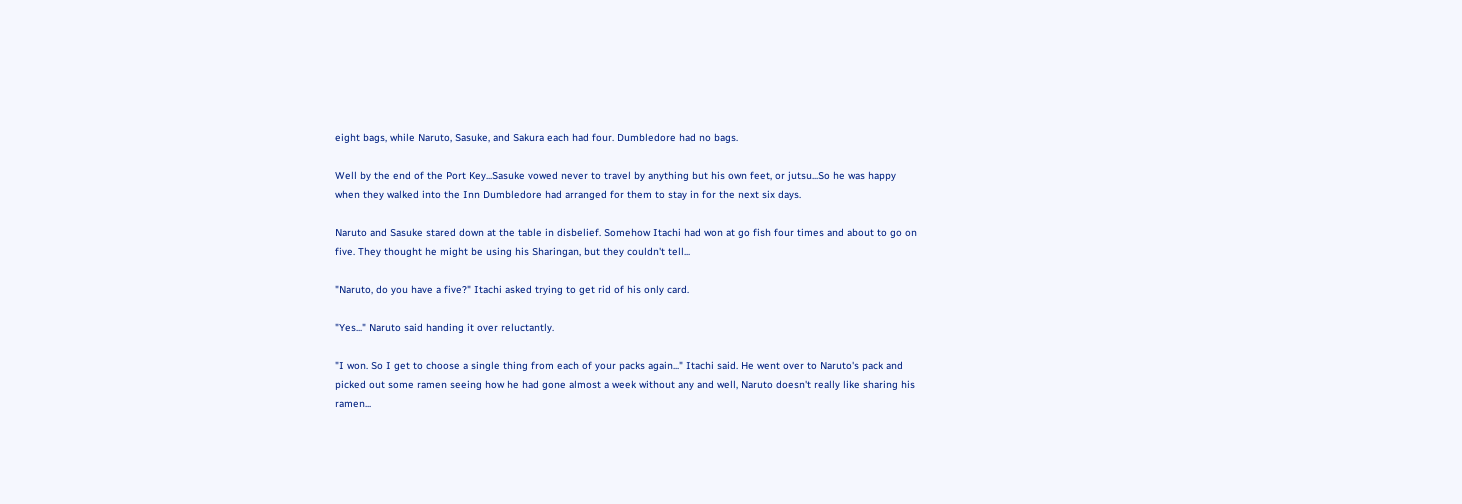eight bags, while Naruto, Sasuke, and Sakura each had four. Dumbledore had no bags.

Well by the end of the Port Key...Sasuke vowed never to travel by anything but his own feet, or jutsu...So he was happy when they walked into the Inn Dumbledore had arranged for them to stay in for the next six days.

Naruto and Sasuke stared down at the table in disbelief. Somehow Itachi had won at go fish four times and about to go on five. They thought he might be using his Sharingan, but they couldn't tell...

"Naruto, do you have a five?" Itachi asked trying to get rid of his only card.

"Yes..." Naruto said handing it over reluctantly.

"I won. So I get to choose a single thing from each of your packs again..." Itachi said. He went over to Naruto's pack and picked out some ramen seeing how he had gone almost a week without any and well, Naruto doesn't really like sharing his ramen...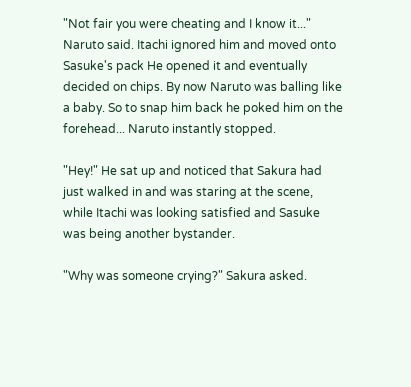"Not fair you were cheating and I know it..." Naruto said. Itachi ignored him and moved onto Sasuke's pack He opened it and eventually decided on chips. By now Naruto was balling like a baby. So to snap him back he poked him on the forehead... Naruto instantly stopped.

"Hey!" He sat up and noticed that Sakura had just walked in and was staring at the scene, while Itachi was looking satisfied and Sasuke was being another bystander.

"Why was someone crying?" Sakura asked.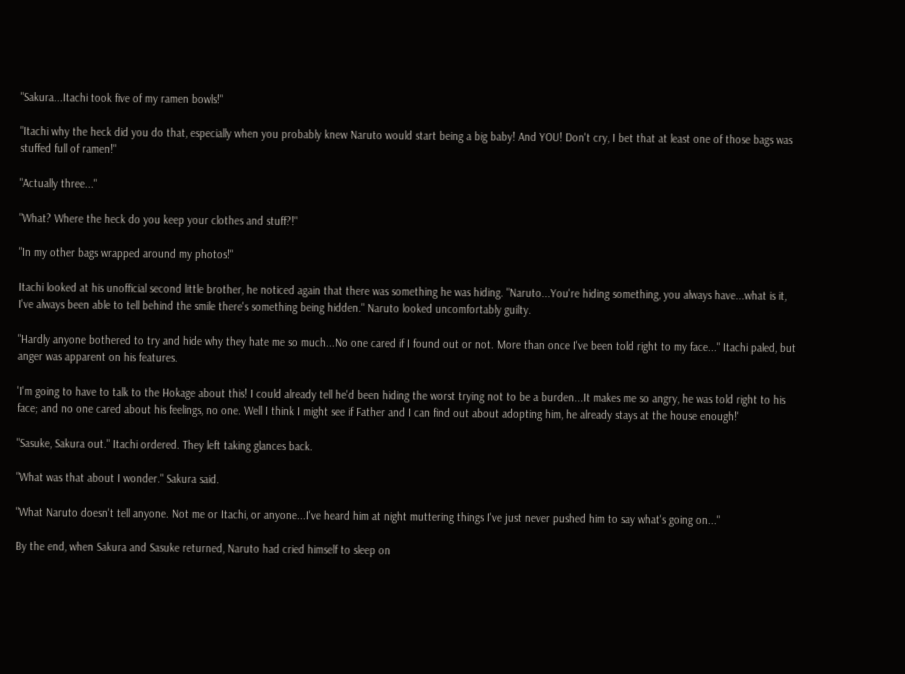"Sakura...Itachi took five of my ramen bowls!"

"Itachi why the heck did you do that, especially when you probably knew Naruto would start being a big baby! And YOU! Don't cry, I bet that at least one of those bags was stuffed full of ramen!"

"Actually three..."

"What? Where the heck do you keep your clothes and stuff?!"

"In my other bags wrapped around my photos!"

Itachi looked at his unofficial second little brother, he noticed again that there was something he was hiding. "Naruto...You're hiding something, you always have...what is it, I've always been able to tell behind the smile there's something being hidden." Naruto looked uncomfortably guilty.

"Hardly anyone bothered to try and hide why they hate me so much...No one cared if I found out or not. More than once I've been told right to my face..." Itachi paled, but anger was apparent on his features.

'I'm going to have to talk to the Hokage about this! I could already tell he'd been hiding the worst trying not to be a burden...It makes me so angry, he was told right to his face; and no one cared about his feelings, no one. Well I think I might see if Father and I can find out about adopting him, he already stays at the house enough!'

"Sasuke, Sakura out." Itachi ordered. They left taking glances back.

"What was that about I wonder." Sakura said.

"What Naruto doesn't tell anyone. Not me or Itachi, or anyone...I've heard him at night muttering things I've just never pushed him to say what's going on..."

By the end, when Sakura and Sasuke returned, Naruto had cried himself to sleep on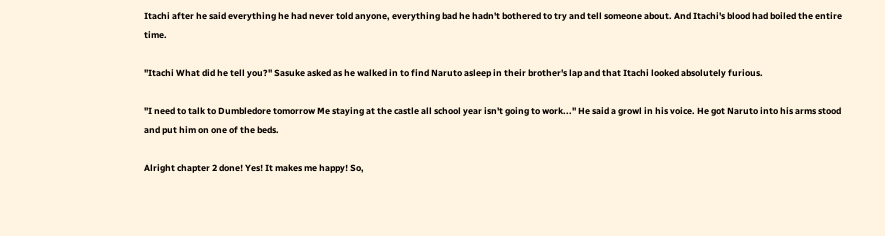Itachi after he said everything he had never told anyone, everything bad he hadn't bothered to try and tell someone about. And Itachi's blood had boiled the entire time.

"Itachi What did he tell you?" Sasuke asked as he walked in to find Naruto asleep in their brother's lap and that Itachi looked absolutely furious.

"I need to talk to Dumbledore tomorrow Me staying at the castle all school year isn't going to work..." He said a growl in his voice. He got Naruto into his arms stood and put him on one of the beds.

Alright chapter 2 done! Yes! It makes me happy! So,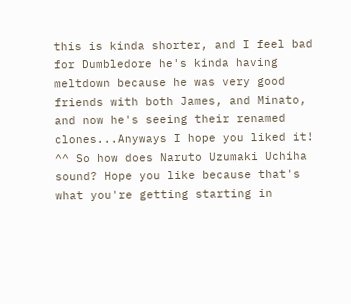this is kinda shorter, and I feel bad for Dumbledore he's kinda having meltdown because he was very good friends with both James, and Minato, and now he's seeing their renamed clones...Anyways I hope you liked it! ^^ So how does Naruto Uzumaki Uchiha sound? Hope you like because that's what you're getting starting in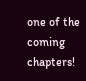one of the coming chapters!